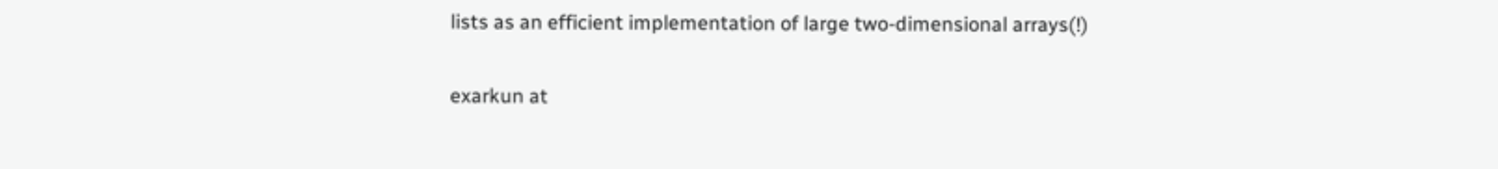lists as an efficient implementation of large two-dimensional arrays(!)

exarkun at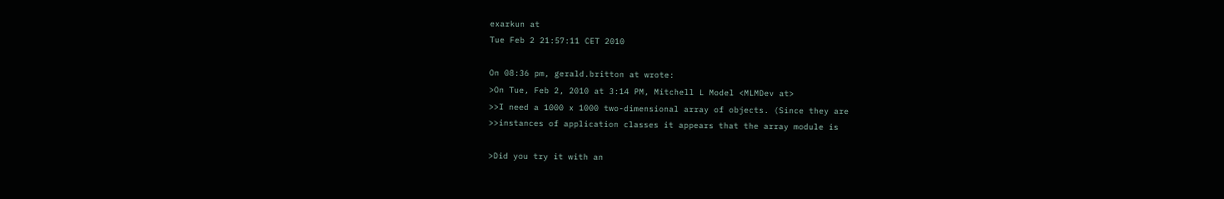exarkun at
Tue Feb 2 21:57:11 CET 2010

On 08:36 pm, gerald.britton at wrote:
>On Tue, Feb 2, 2010 at 3:14 PM, Mitchell L Model <MLMDev at>
>>I need a 1000 x 1000 two-dimensional array of objects. (Since they are
>>instances of application classes it appears that the array module is

>Did you try it with an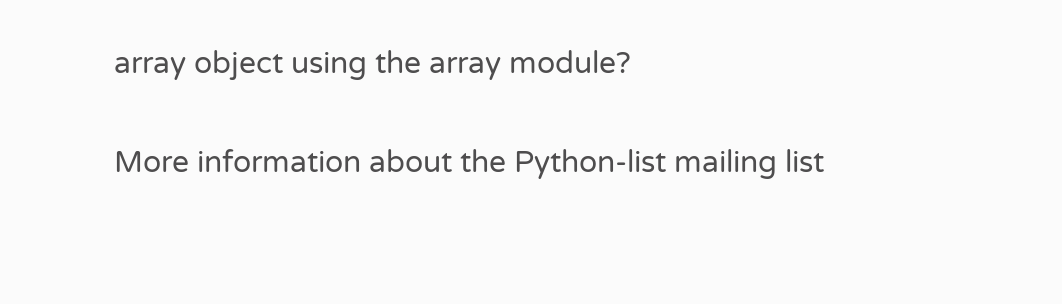array object using the array module?


More information about the Python-list mailing list